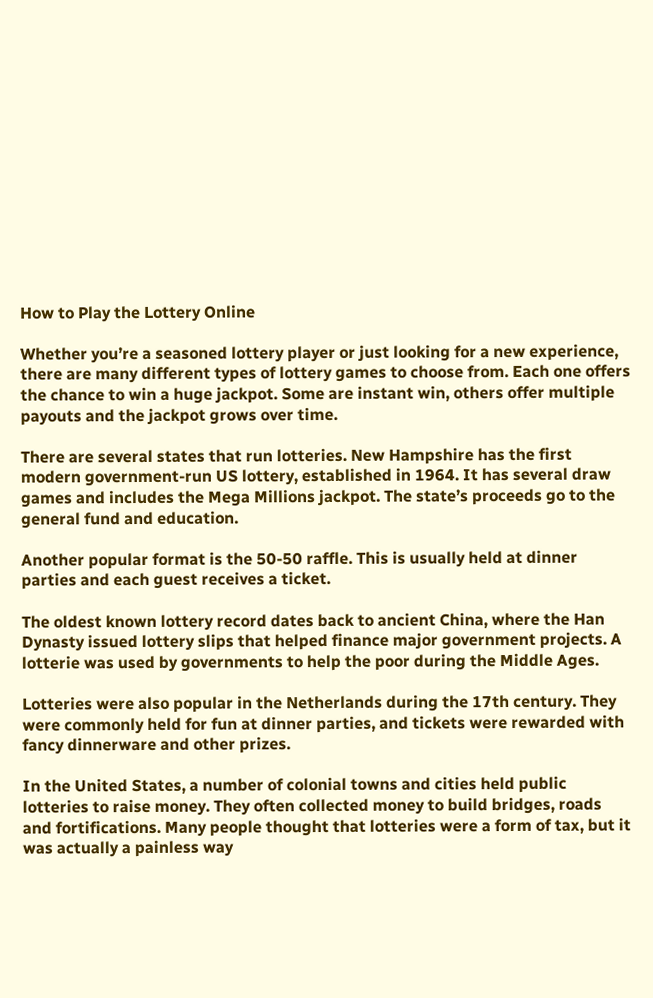How to Play the Lottery Online

Whether you’re a seasoned lottery player or just looking for a new experience, there are many different types of lottery games to choose from. Each one offers the chance to win a huge jackpot. Some are instant win, others offer multiple payouts and the jackpot grows over time.

There are several states that run lotteries. New Hampshire has the first modern government-run US lottery, established in 1964. It has several draw games and includes the Mega Millions jackpot. The state’s proceeds go to the general fund and education.

Another popular format is the 50-50 raffle. This is usually held at dinner parties and each guest receives a ticket.

The oldest known lottery record dates back to ancient China, where the Han Dynasty issued lottery slips that helped finance major government projects. A lotterie was used by governments to help the poor during the Middle Ages.

Lotteries were also popular in the Netherlands during the 17th century. They were commonly held for fun at dinner parties, and tickets were rewarded with fancy dinnerware and other prizes.

In the United States, a number of colonial towns and cities held public lotteries to raise money. They often collected money to build bridges, roads and fortifications. Many people thought that lotteries were a form of tax, but it was actually a painless way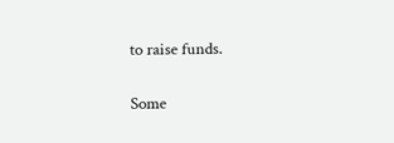to raise funds.

Some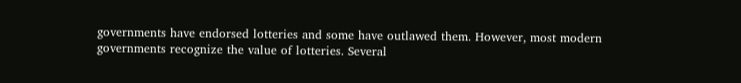governments have endorsed lotteries and some have outlawed them. However, most modern governments recognize the value of lotteries. Several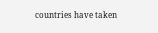countries have taken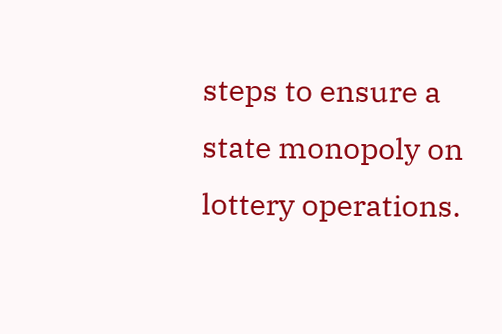steps to ensure a state monopoly on lottery operations.